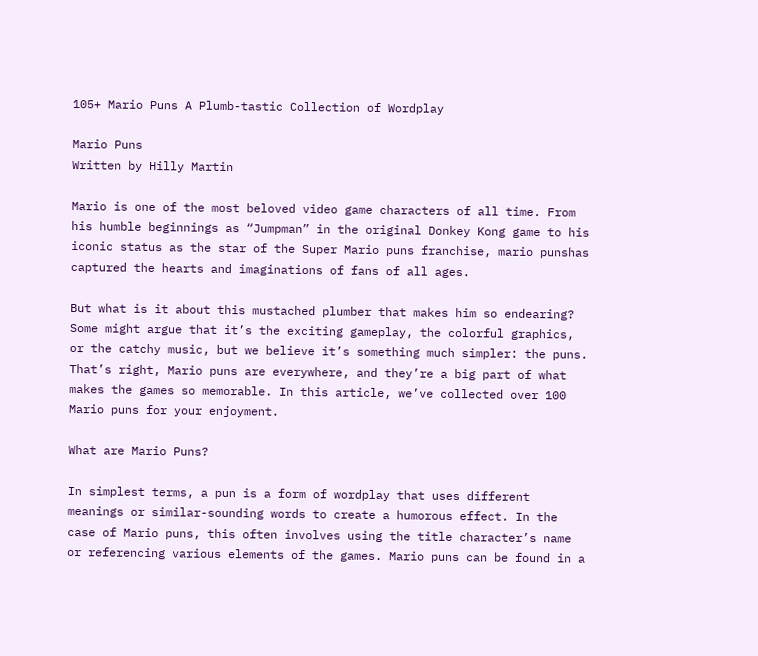105+ Mario Puns A Plumb-tastic Collection of Wordplay

Mario Puns
Written by Hilly Martin

Mario is one of the most beloved video game characters of all time. From his humble beginnings as “Jumpman” in the original Donkey Kong game to his iconic status as the star of the Super Mario puns franchise, mario punshas captured the hearts and imaginations of fans of all ages.

But what is it about this mustached plumber that makes him so endearing? Some might argue that it’s the exciting gameplay, the colorful graphics, or the catchy music, but we believe it’s something much simpler: the puns. That’s right, Mario puns are everywhere, and they’re a big part of what makes the games so memorable. In this article, we’ve collected over 100 Mario puns for your enjoyment.

What are Mario Puns?

In simplest terms, a pun is a form of wordplay that uses different meanings or similar-sounding words to create a humorous effect. In the case of Mario puns, this often involves using the title character’s name or referencing various elements of the games. Mario puns can be found in a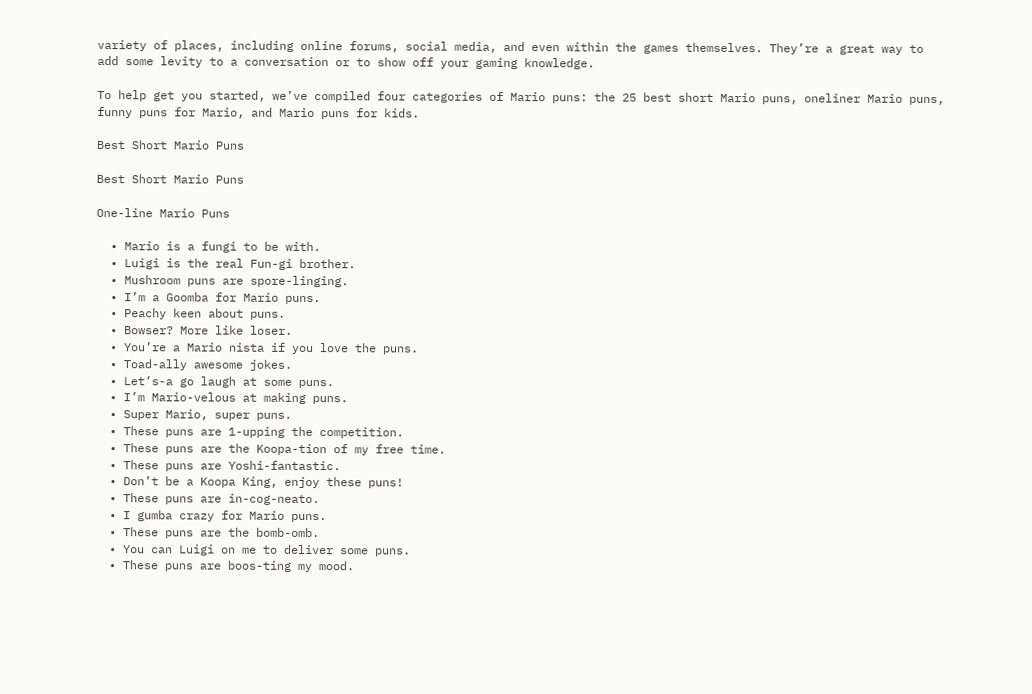variety of places, including online forums, social media, and even within the games themselves. They’re a great way to add some levity to a conversation or to show off your gaming knowledge.

To help get you started, we’ve compiled four categories of Mario puns: the 25 best short Mario puns, oneliner Mario puns, funny puns for Mario, and Mario puns for kids.

Best Short Mario Puns

Best Short Mario Puns

One-line Mario Puns

  • Mario is a fungi to be with.
  • Luigi is the real Fun-gi brother.
  • Mushroom puns are spore-linging.
  • I’m a Goomba for Mario puns.
  • Peachy keen about puns.
  • Bowser? More like loser.
  • You’re a Mario nista if you love the puns.
  • Toad-ally awesome jokes.
  • Let’s-a go laugh at some puns.
  • I’m Mario-velous at making puns.
  • Super Mario, super puns.
  • These puns are 1-upping the competition.
  • These puns are the Koopa-tion of my free time.
  • These puns are Yoshi-fantastic.
  • Don’t be a Koopa King, enjoy these puns!
  • These puns are in-cog-neato.
  • I gumba crazy for Mario puns.
  • These puns are the bomb-omb.
  • You can Luigi on me to deliver some puns.
  • These puns are boos-ting my mood.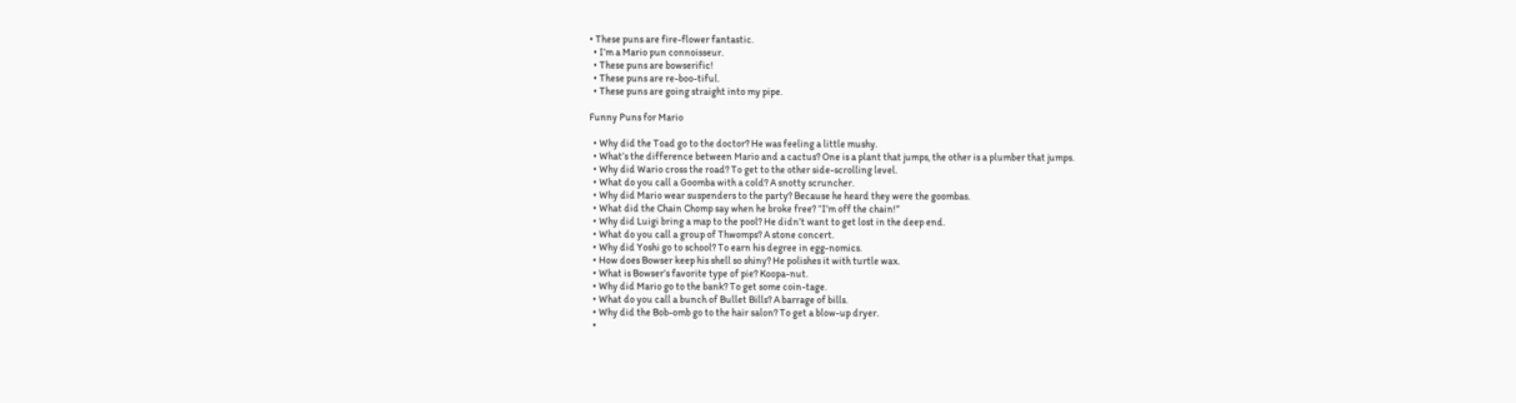• These puns are fire-flower fantastic.
  • I’m a Mario pun connoisseur.
  • These puns are bowserific!
  • These puns are re-boo-tiful.
  • These puns are going straight into my pipe.

Funny Puns for Mario

  • Why did the Toad go to the doctor? He was feeling a little mushy.
  • What’s the difference between Mario and a cactus? One is a plant that jumps, the other is a plumber that jumps.
  • Why did Wario cross the road? To get to the other side-scrolling level.
  • What do you call a Goomba with a cold? A snotty scruncher.
  • Why did Mario wear suspenders to the party? Because he heard they were the goombas.
  • What did the Chain Chomp say when he broke free? “I’m off the chain!”
  • Why did Luigi bring a map to the pool? He didn’t want to get lost in the deep end.
  • What do you call a group of Thwomps? A stone concert.
  • Why did Yoshi go to school? To earn his degree in egg-nomics.
  • How does Bowser keep his shell so shiny? He polishes it with turtle wax.
  • What is Bowser’s favorite type of pie? Koopa-nut.
  • Why did Mario go to the bank? To get some coin-tage.
  • What do you call a bunch of Bullet Bills? A barrage of bills.
  • Why did the Bob-omb go to the hair salon? To get a blow-up dryer.
  •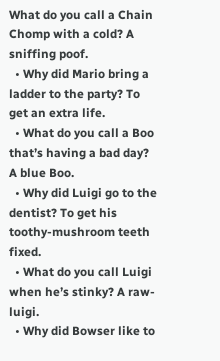What do you call a Chain Chomp with a cold? A sniffing poof.
  • Why did Mario bring a ladder to the party? To get an extra life.
  • What do you call a Boo that’s having a bad day? A blue Boo.
  • Why did Luigi go to the dentist? To get his toothy-mushroom teeth fixed.
  • What do you call Luigi when he’s stinky? A raw-luigi.
  • Why did Bowser like to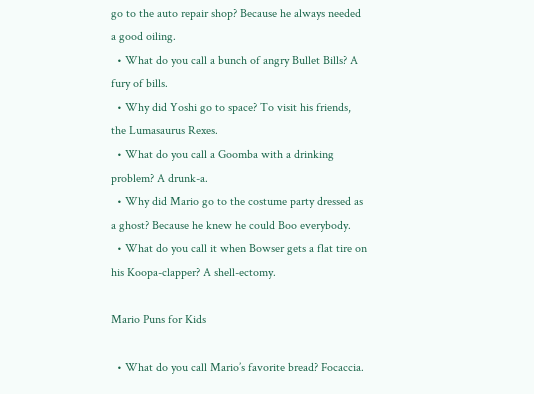go to the auto repair shop? Because he always needed a good oiling.
  • What do you call a bunch of angry Bullet Bills? A fury of bills.
  • Why did Yoshi go to space? To visit his friends, the Lumasaurus Rexes.
  • What do you call a Goomba with a drinking problem? A drunk-a.
  • Why did Mario go to the costume party dressed as a ghost? Because he knew he could Boo everybody.
  • What do you call it when Bowser gets a flat tire on his Koopa-clapper? A shell-ectomy.

Mario Puns for Kids

  • What do you call Mario’s favorite bread? Focaccia.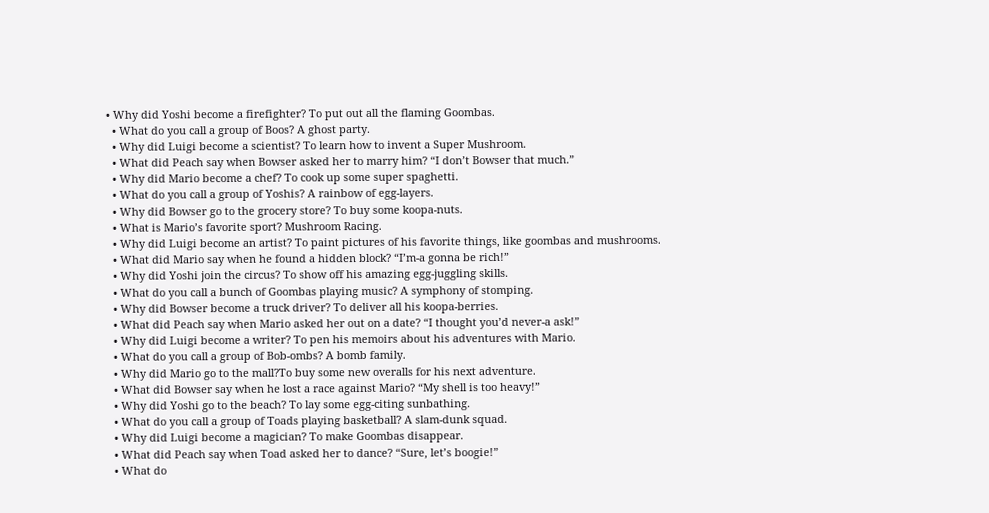• Why did Yoshi become a firefighter? To put out all the flaming Goombas.
  • What do you call a group of Boos? A ghost party.
  • Why did Luigi become a scientist? To learn how to invent a Super Mushroom.
  • What did Peach say when Bowser asked her to marry him? “I don’t Bowser that much.”
  • Why did Mario become a chef? To cook up some super spaghetti.
  • What do you call a group of Yoshis? A rainbow of egg-layers.
  • Why did Bowser go to the grocery store? To buy some koopa-nuts.
  • What is Mario’s favorite sport? Mushroom Racing.
  • Why did Luigi become an artist? To paint pictures of his favorite things, like goombas and mushrooms.
  • What did Mario say when he found a hidden block? “I’m-a gonna be rich!”
  • Why did Yoshi join the circus? To show off his amazing egg-juggling skills.
  • What do you call a bunch of Goombas playing music? A symphony of stomping.
  • Why did Bowser become a truck driver? To deliver all his koopa-berries.
  • What did Peach say when Mario asked her out on a date? “I thought you’d never-a ask!”
  • Why did Luigi become a writer? To pen his memoirs about his adventures with Mario.
  • What do you call a group of Bob-ombs? A bomb family.
  • Why did Mario go to the mall?To buy some new overalls for his next adventure.
  • What did Bowser say when he lost a race against Mario? “My shell is too heavy!”
  • Why did Yoshi go to the beach? To lay some egg-citing sunbathing.
  • What do you call a group of Toads playing basketball? A slam-dunk squad.
  • Why did Luigi become a magician? To make Goombas disappear.
  • What did Peach say when Toad asked her to dance? “Sure, let’s boogie!”
  • What do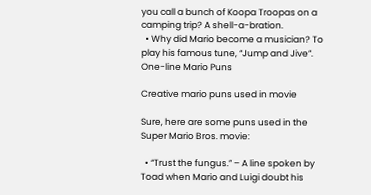you call a bunch of Koopa Troopas on a camping trip? A shell-a-bration.
  • Why did Mario become a musician? To play his famous tune, “Jump and Jive”.
One-line Mario Puns

Creative mario puns used in movie

Sure, here are some puns used in the Super Mario Bros. movie:

  • “Trust the fungus.” – A line spoken by Toad when Mario and Luigi doubt his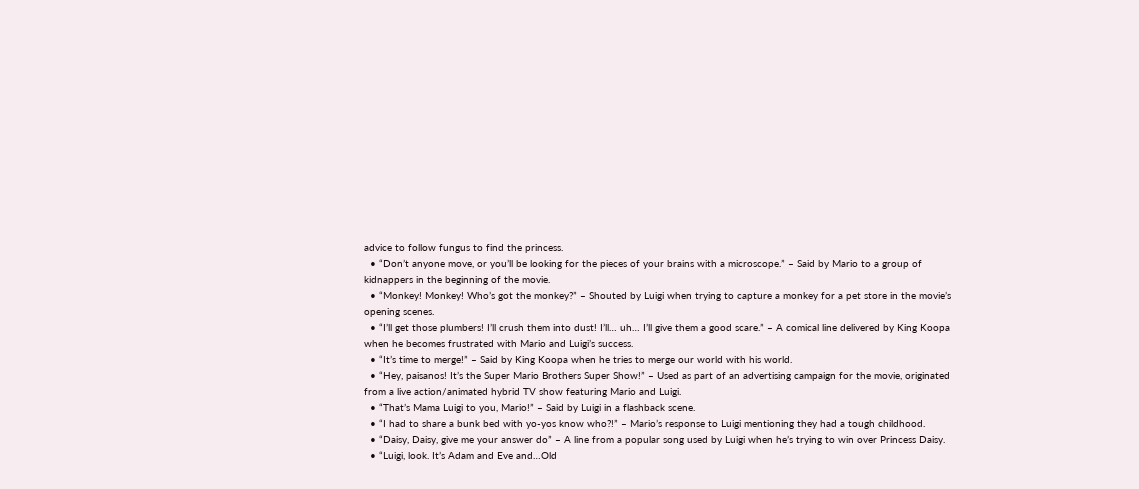advice to follow fungus to find the princess.
  • “Don’t anyone move, or you’ll be looking for the pieces of your brains with a microscope.” – Said by Mario to a group of kidnappers in the beginning of the movie.
  • “Monkey! Monkey! Who’s got the monkey?” – Shouted by Luigi when trying to capture a monkey for a pet store in the movie’s opening scenes.
  • “I’ll get those plumbers! I’ll crush them into dust! I’ll… uh… I’ll give them a good scare.” – A comical line delivered by King Koopa when he becomes frustrated with Mario and Luigi’s success.
  • “It’s time to merge!” – Said by King Koopa when he tries to merge our world with his world.
  • “Hey, paisanos! It’s the Super Mario Brothers Super Show!” – Used as part of an advertising campaign for the movie, originated from a live action/animated hybrid TV show featuring Mario and Luigi.
  • “That’s Mama Luigi to you, Mario!” – Said by Luigi in a flashback scene.
  • “I had to share a bunk bed with yo-yos know who?!” – Mario’s response to Luigi mentioning they had a tough childhood.
  • “Daisy, Daisy, give me your answer do” – A line from a popular song used by Luigi when he’s trying to win over Princess Daisy.
  • “Luigi, look. It’s Adam and Eve and…Old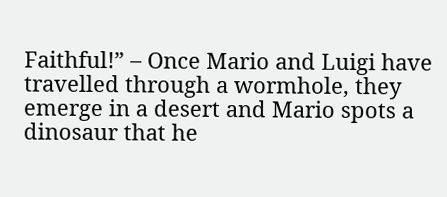Faithful!” – Once Mario and Luigi have travelled through a wormhole, they emerge in a desert and Mario spots a dinosaur that he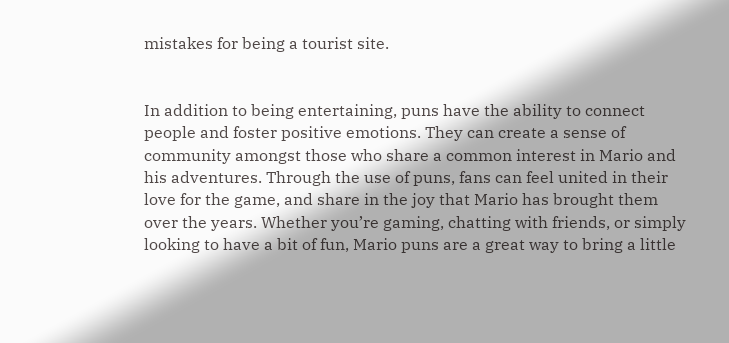mistakes for being a tourist site.


In addition to being entertaining, puns have the ability to connect people and foster positive emotions. They can create a sense of community amongst those who share a common interest in Mario and his adventures. Through the use of puns, fans can feel united in their love for the game, and share in the joy that Mario has brought them over the years. Whether you’re gaming, chatting with friends, or simply looking to have a bit of fun, Mario puns are a great way to bring a little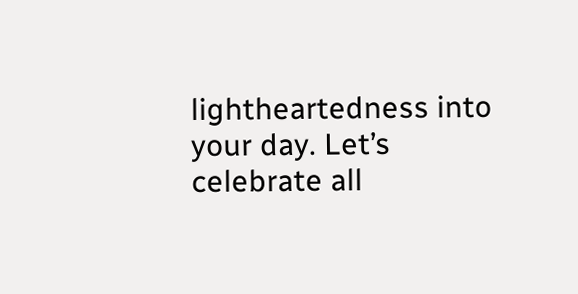lightheartedness into your day. Let’s celebrate all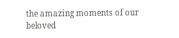the amazing moments of our beloved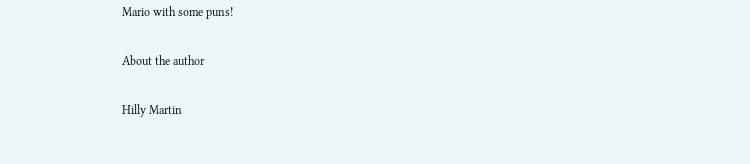Mario with some puns!

About the author

Hilly Martin